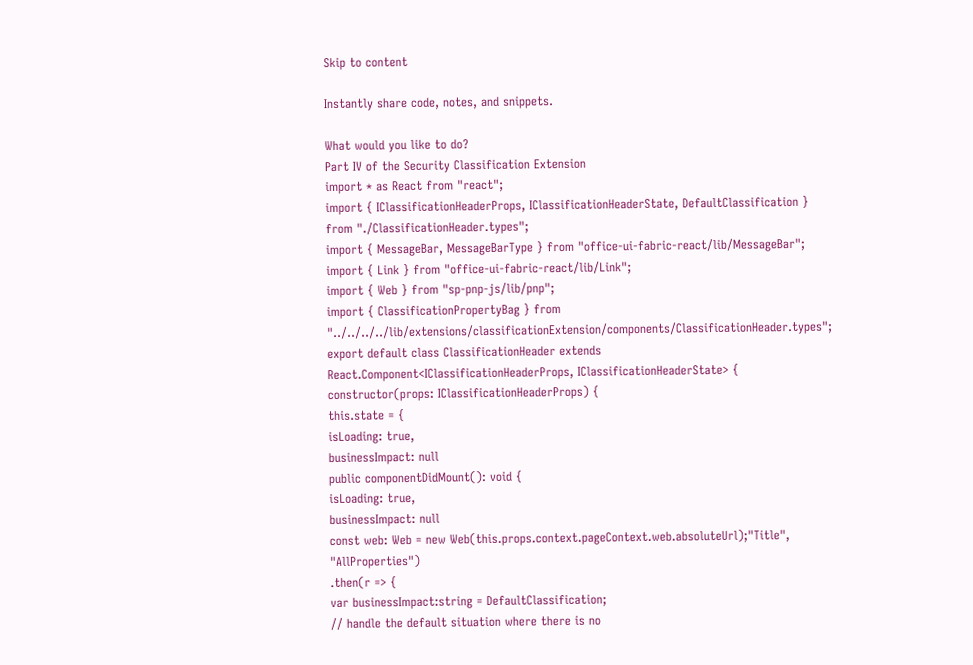Skip to content

Instantly share code, notes, and snippets.

What would you like to do?
Part IV of the Security Classification Extension
import * as React from "react";
import { IClassificationHeaderProps, IClassificationHeaderState, DefaultClassification } from "./ClassificationHeader.types";
import { MessageBar, MessageBarType } from "office-ui-fabric-react/lib/MessageBar";
import { Link } from "office-ui-fabric-react/lib/Link";
import { Web } from "sp-pnp-js/lib/pnp";
import { ClassificationPropertyBag } from "../../../../lib/extensions/classificationExtension/components/ClassificationHeader.types";
export default class ClassificationHeader extends React.Component<IClassificationHeaderProps, IClassificationHeaderState> {
constructor(props: IClassificationHeaderProps) {
this.state = {
isLoading: true,
businessImpact: null
public componentDidMount(): void {
isLoading: true,
businessImpact: null
const web: Web = new Web(this.props.context.pageContext.web.absoluteUrl);"Title", "AllProperties")
.then(r => {
var businessImpact:string = DefaultClassification;
// handle the default situation where there is no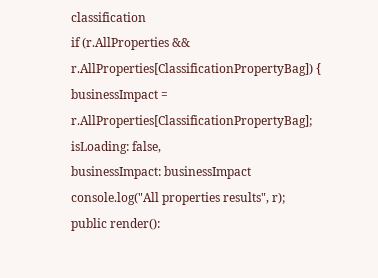classification
if (r.AllProperties && r.AllProperties[ClassificationPropertyBag]) {
businessImpact = r.AllProperties[ClassificationPropertyBag];
isLoading: false,
businessImpact: businessImpact
console.log("All properties results", r);
public render():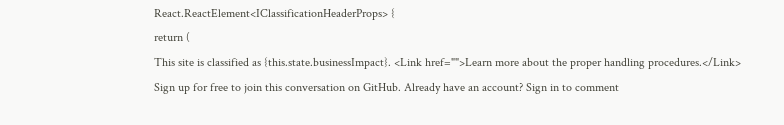React.ReactElement<IClassificationHeaderProps> {
return (
This site is classified as {this.state.businessImpact}. <Link href="">Learn more about the proper handling procedures.</Link>
Sign up for free to join this conversation on GitHub. Already have an account? Sign in to comment